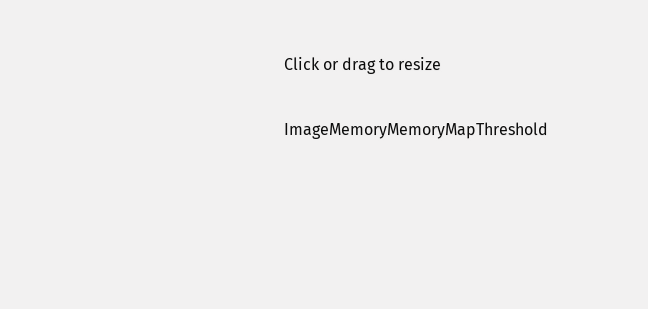Click or drag to resize

ImageMemoryMemoryMapThreshold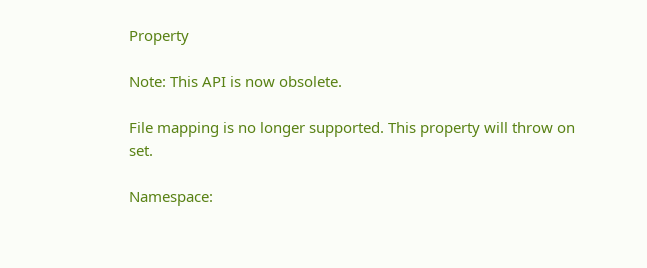Property

Note: This API is now obsolete.

File mapping is no longer supported. This property will throw on set.

Namespace: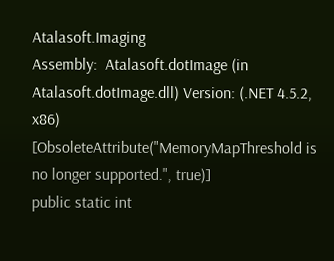Atalasoft.Imaging
Assembly:  Atalasoft.dotImage (in Atalasoft.dotImage.dll) Version: (.NET 4.5.2, x86)
[ObsoleteAttribute("MemoryMapThreshold is no longer supported.", true)]
public static int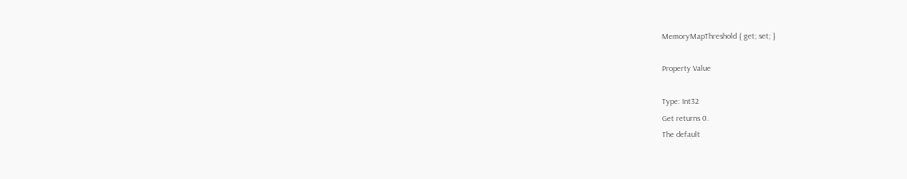MemoryMapThreshold { get; set; }

Property Value

Type: Int32
Get returns 0.
The default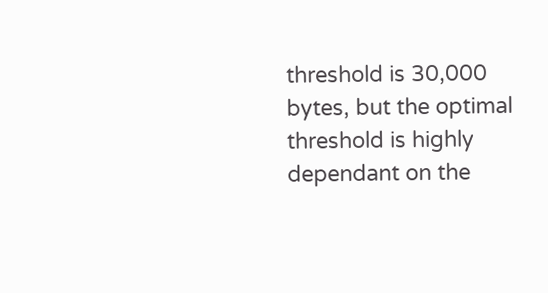threshold is 30,000 bytes, but the optimal threshold is highly dependant on the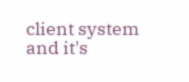client system and it's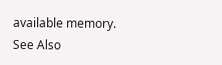available memory.
See Also